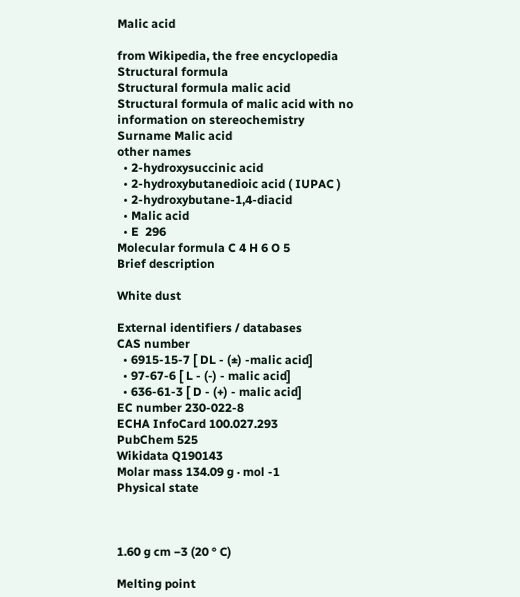Malic acid

from Wikipedia, the free encyclopedia
Structural formula
Structural formula malic acid
Structural formula of malic acid with no information on stereochemistry
Surname Malic acid
other names
  • 2-hydroxysuccinic acid
  • 2-hydroxybutanedioic acid ( IUPAC )
  • 2-hydroxybutane-1,4-diacid
  • Malic acid
  • E  296
Molecular formula C 4 H 6 O 5
Brief description

White dust

External identifiers / databases
CAS number
  • 6915-15-7 [ DL - (±) -malic acid]
  • 97-67-6 [ L - (-) - malic acid]
  • 636-61-3 [ D - (+) - malic acid]
EC number 230-022-8
ECHA InfoCard 100.027.293
PubChem 525
Wikidata Q190143
Molar mass 134.09 g · mol -1
Physical state



1.60 g cm −3 (20 ° C)

Melting point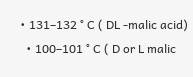• 131–132 ° C ( DL -malic acid)
  • 100–101 ° C ( D or L malic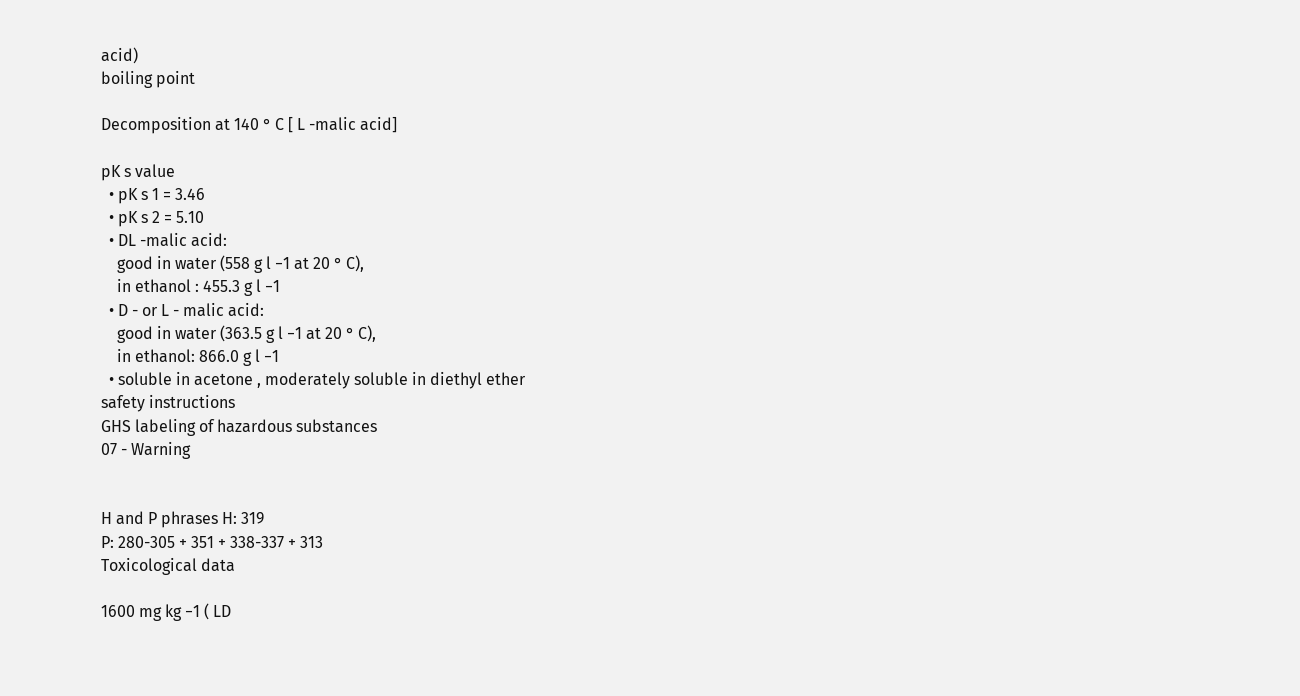acid)
boiling point

Decomposition at 140 ° C [ L -malic acid]

pK s value
  • pK s 1 = 3.46
  • pK s 2 = 5.10
  • DL -malic acid:
    good in water (558 g l −1 at 20 ° C),
    in ethanol : 455.3 g l −1
  • D - or L - malic acid:
    good in water (363.5 g l −1 at 20 ° C),
    in ethanol: 866.0 g l −1
  • soluble in acetone , moderately soluble in diethyl ether
safety instructions
GHS labeling of hazardous substances
07 - Warning


H and P phrases H: 319
P: 280-305 + 351 + 338-337 + 313
Toxicological data

1600 mg kg −1 ( LD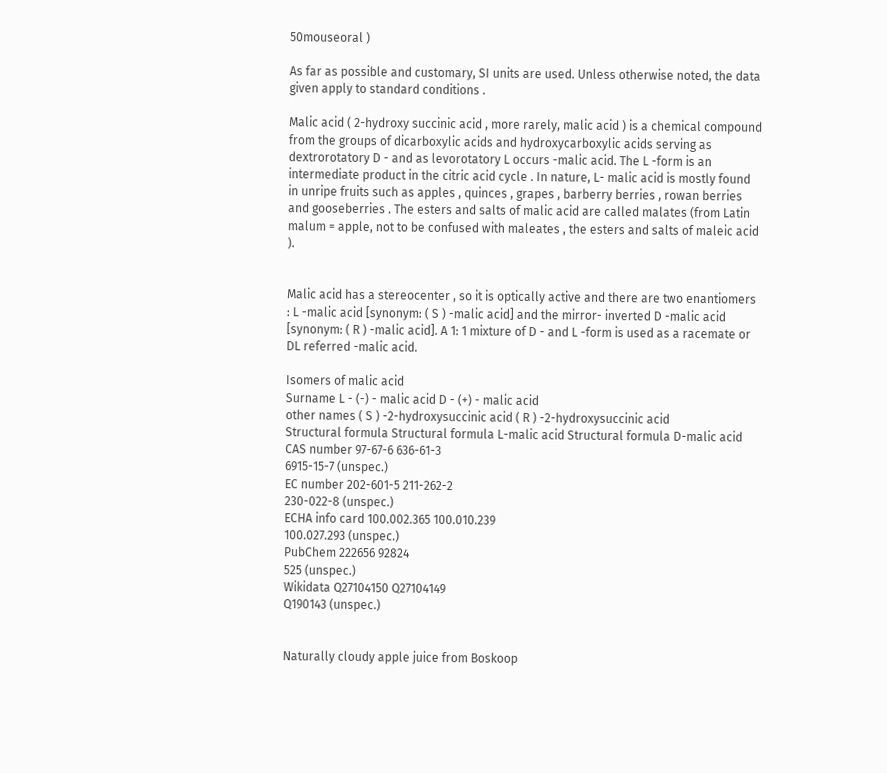50mouseoral )

As far as possible and customary, SI units are used. Unless otherwise noted, the data given apply to standard conditions .

Malic acid ( 2-hydroxy succinic acid , more rarely, malic acid ) is a chemical compound from the groups of dicarboxylic acids and hydroxycarboxylic acids serving as dextrorotatory D - and as levorotatory L occurs -malic acid. The L -form is an intermediate product in the citric acid cycle . In nature, L- malic acid is mostly found in unripe fruits such as apples , quinces , grapes , barberry berries , rowan berries and gooseberries . The esters and salts of malic acid are called malates (from Latin malum = apple, not to be confused with maleates , the esters and salts of maleic acid ).


Malic acid has a stereocenter , so it is optically active and there are two enantiomers : L -malic acid [synonym: ( S ) -malic acid] and the mirror- inverted D -malic acid [synonym: ( R ) -malic acid]. A 1: 1 mixture of D - and L -form is used as a racemate or DL referred -malic acid.

Isomers of malic acid
Surname L - (-) - malic acid D - (+) - malic acid
other names ( S ) -2-hydroxysuccinic acid ( R ) -2-hydroxysuccinic acid
Structural formula Structural formula L-malic acid Structural formula D-malic acid
CAS number 97-67-6 636-61-3
6915-15-7 (unspec.)
EC number 202-601-5 211-262-2
230-022-8 (unspec.)
ECHA info card 100.002.365 100.010.239
100.027.293 (unspec.)
PubChem 222656 92824
525 (unspec.)
Wikidata Q27104150 Q27104149
Q190143 (unspec.)


Naturally cloudy apple juice from Boskoop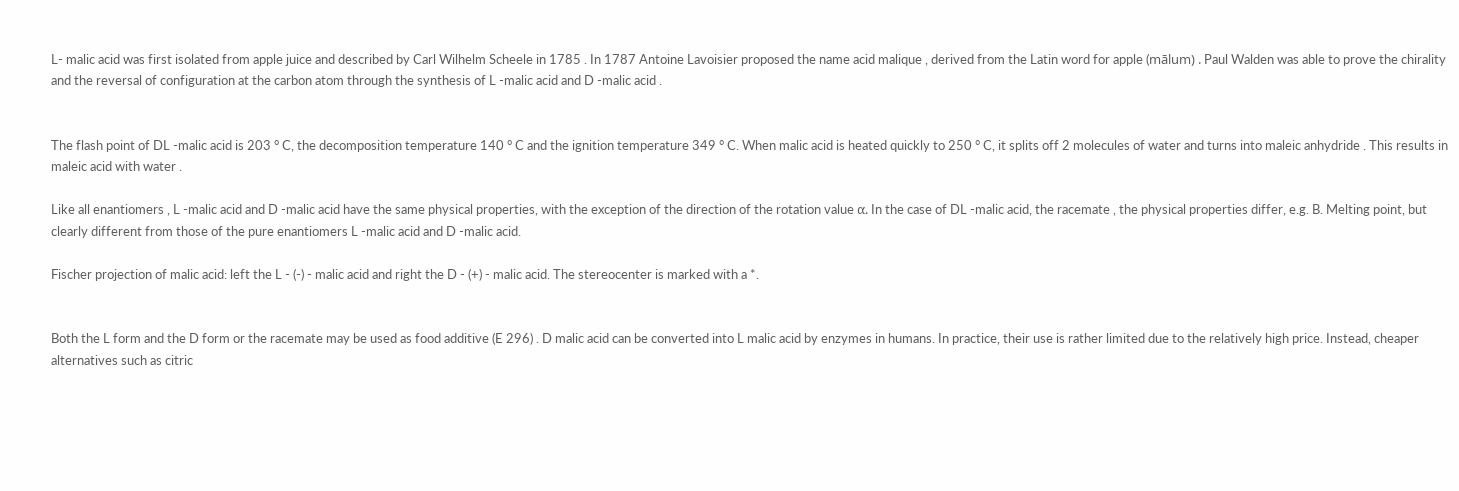L- malic acid was first isolated from apple juice and described by Carl Wilhelm Scheele in 1785 . In 1787 Antoine Lavoisier proposed the name acid malique , derived from the Latin word for apple (mālum) . Paul Walden was able to prove the chirality and the reversal of configuration at the carbon atom through the synthesis of L -malic acid and D -malic acid .


The flash point of DL -malic acid is 203 ° C, the decomposition temperature 140 ° C and the ignition temperature 349 ° C. When malic acid is heated quickly to 250 ° C, it splits off 2 molecules of water and turns into maleic anhydride . This results in maleic acid with water .

Like all enantiomers , L -malic acid and D -malic acid have the same physical properties, with the exception of the direction of the rotation value α. In the case of DL -malic acid, the racemate , the physical properties differ, e.g. B. Melting point, but clearly different from those of the pure enantiomers L -malic acid and D -malic acid.

Fischer projection of malic acid: left the L - (-) - malic acid and right the D - (+) - malic acid. The stereocenter is marked with a *.


Both the L form and the D form or the racemate may be used as food additive (E 296) . D malic acid can be converted into L malic acid by enzymes in humans. In practice, their use is rather limited due to the relatively high price. Instead, cheaper alternatives such as citric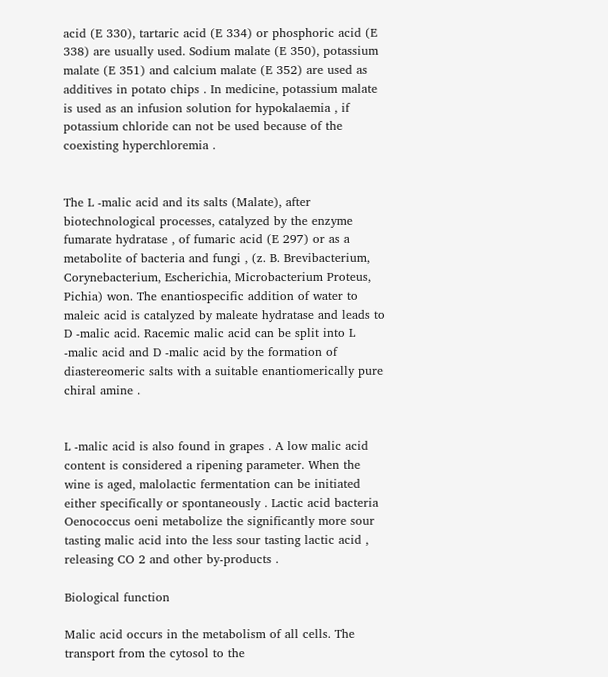acid (E 330), tartaric acid (E 334) or phosphoric acid (E 338) are usually used. Sodium malate (E 350), potassium malate (E 351) and calcium malate (E 352) are used as additives in potato chips . In medicine, potassium malate is used as an infusion solution for hypokalaemia , if potassium chloride can not be used because of the coexisting hyperchloremia .


The L -malic acid and its salts (Malate), after biotechnological processes, catalyzed by the enzyme fumarate hydratase , of fumaric acid (E 297) or as a metabolite of bacteria and fungi , (z. B. Brevibacterium, Corynebacterium, Escherichia, Microbacterium Proteus, Pichia) won. The enantiospecific addition of water to maleic acid is catalyzed by maleate hydratase and leads to D -malic acid. Racemic malic acid can be split into L -malic acid and D -malic acid by the formation of diastereomeric salts with a suitable enantiomerically pure chiral amine .


L -malic acid is also found in grapes . A low malic acid content is considered a ripening parameter. When the wine is aged, malolactic fermentation can be initiated either specifically or spontaneously . Lactic acid bacteria Oenococcus oeni metabolize the significantly more sour tasting malic acid into the less sour tasting lactic acid , releasing CO 2 and other by-products .

Biological function

Malic acid occurs in the metabolism of all cells. The transport from the cytosol to the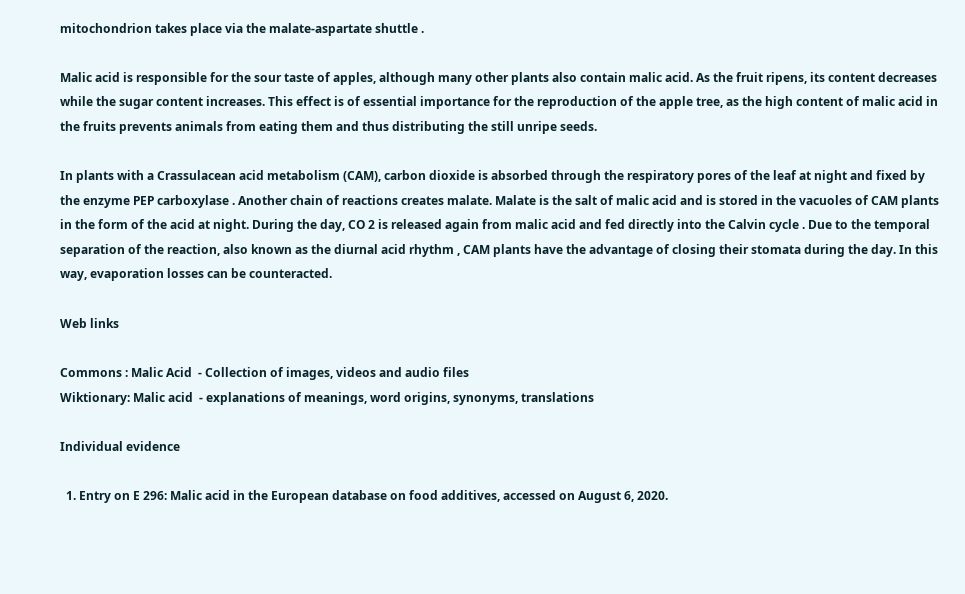mitochondrion takes place via the malate-aspartate shuttle .

Malic acid is responsible for the sour taste of apples, although many other plants also contain malic acid. As the fruit ripens, its content decreases while the sugar content increases. This effect is of essential importance for the reproduction of the apple tree, as the high content of malic acid in the fruits prevents animals from eating them and thus distributing the still unripe seeds.

In plants with a Crassulacean acid metabolism (CAM), carbon dioxide is absorbed through the respiratory pores of the leaf at night and fixed by the enzyme PEP carboxylase . Another chain of reactions creates malate. Malate is the salt of malic acid and is stored in the vacuoles of CAM plants in the form of the acid at night. During the day, CO 2 is released again from malic acid and fed directly into the Calvin cycle . Due to the temporal separation of the reaction, also known as the diurnal acid rhythm , CAM plants have the advantage of closing their stomata during the day. In this way, evaporation losses can be counteracted.

Web links

Commons : Malic Acid  - Collection of images, videos and audio files
Wiktionary: Malic acid  - explanations of meanings, word origins, synonyms, translations

Individual evidence

  1. Entry on E 296: Malic acid in the European database on food additives, accessed on August 6, 2020.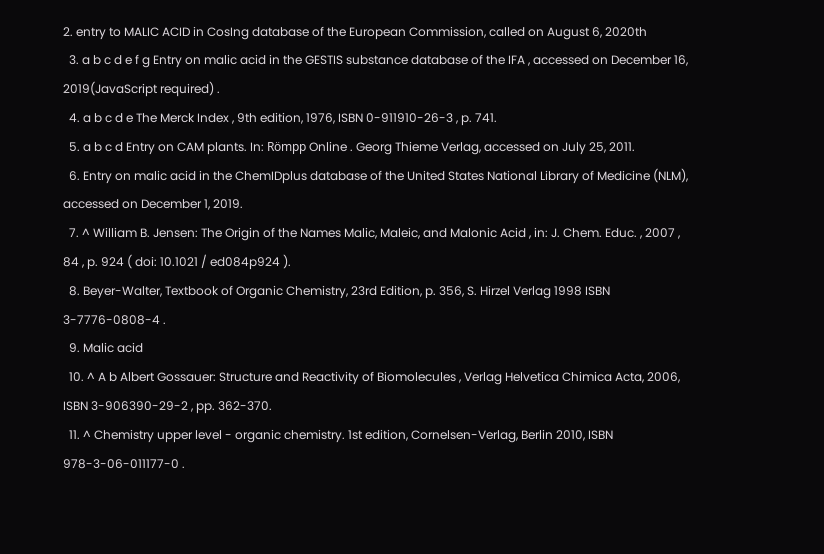2. entry to MALIC ACID in CosIng database of the European Commission, called on August 6, 2020th
  3. a b c d e f g Entry on malic acid in the GESTIS substance database of the IFA , accessed on December 16, 2019(JavaScript required) .
  4. a b c d e The Merck Index , 9th edition, 1976, ISBN 0-911910-26-3 , p. 741.
  5. a b c d Entry on CAM plants. In: Römpp Online . Georg Thieme Verlag, accessed on July 25, 2011.
  6. Entry on malic acid in the ChemIDplus database of the United States National Library of Medicine (NLM), accessed on December 1, 2019.
  7. ^ William B. Jensen: The Origin of the Names Malic, Maleic, and Malonic Acid , in: J. Chem. Educ. , 2007 , 84 , p. 924 ( doi: 10.1021 / ed084p924 ).
  8. Beyer-Walter, Textbook of Organic Chemistry, 23rd Edition, p. 356, S. Hirzel Verlag 1998 ISBN 3-7776-0808-4 .
  9. Malic acid
  10. ^ A b Albert Gossauer: Structure and Reactivity of Biomolecules , Verlag Helvetica Chimica Acta, 2006, ISBN 3-906390-29-2 , pp. 362-370.
  11. ^ Chemistry upper level - organic chemistry. 1st edition, Cornelsen-Verlag, Berlin 2010, ISBN 978-3-06-011177-0 .